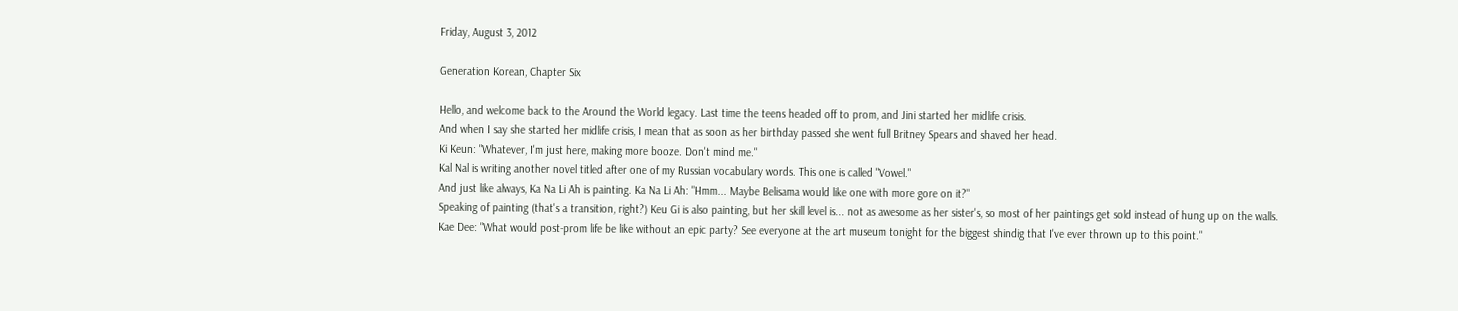Friday, August 3, 2012

Generation Korean, Chapter Six

Hello, and welcome back to the Around the World legacy. Last time the teens headed off to prom, and Jini started her midlife crisis.
And when I say she started her midlife crisis, I mean that as soon as her birthday passed she went full Britney Spears and shaved her head.
Ki Keun: "Whatever, I'm just here, making more booze. Don't mind me."
Kal Nal is writing another novel titled after one of my Russian vocabulary words. This one is called "Vowel."
And just like always, Ka Na Li Ah is painting. Ka Na Li Ah: "Hmm... Maybe Belisama would like one with more gore on it?"
Speaking of painting (that's a transition, right?) Keu Gi is also painting, but her skill level is... not as awesome as her sister's, so most of her paintings get sold instead of hung up on the walls.
Kae Dee: "What would post-prom life be like without an epic party? See everyone at the art museum tonight for the biggest shindig that I've ever thrown up to this point."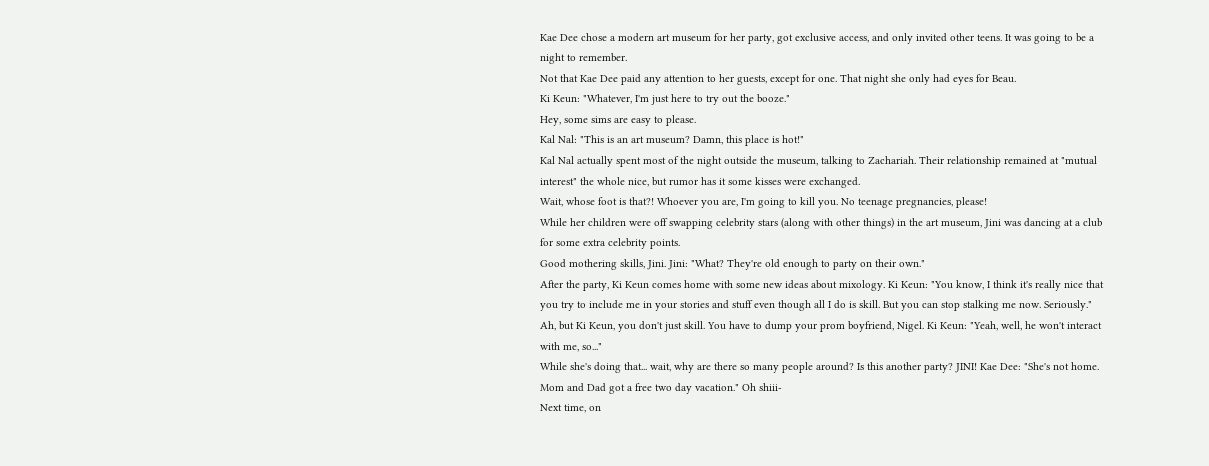Kae Dee chose a modern art museum for her party, got exclusive access, and only invited other teens. It was going to be a night to remember.
Not that Kae Dee paid any attention to her guests, except for one. That night she only had eyes for Beau.
Ki Keun: "Whatever, I'm just here to try out the booze."
Hey, some sims are easy to please.
Kal Nal: "This is an art museum? Damn, this place is hot!"
Kal Nal actually spent most of the night outside the museum, talking to Zachariah. Their relationship remained at "mutual interest" the whole nice, but rumor has it some kisses were exchanged.
Wait, whose foot is that?! Whoever you are, I'm going to kill you. No teenage pregnancies, please!
While her children were off swapping celebrity stars (along with other things) in the art museum, Jini was dancing at a club for some extra celebrity points.
Good mothering skills, Jini. Jini: "What? They're old enough to party on their own."
After the party, Ki Keun comes home with some new ideas about mixology. Ki Keun: "You know, I think it's really nice that you try to include me in your stories and stuff even though all I do is skill. But you can stop stalking me now. Seriously."
Ah, but Ki Keun, you don't just skill. You have to dump your prom boyfriend, Nigel. Ki Keun: "Yeah, well, he won't interact with me, so..."
While she's doing that... wait, why are there so many people around? Is this another party? JINI! Kae Dee: "She's not home. Mom and Dad got a free two day vacation." Oh shiii-
Next time, on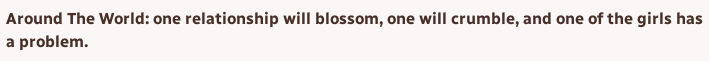Around The World: one relationship will blossom, one will crumble, and one of the girls has a problem.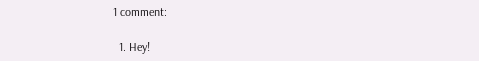1 comment:

  1. Hey!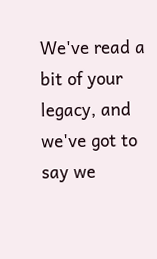We've read a bit of your legacy, and we've got to say we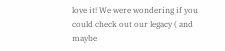love it! We were wondering if you could check out our legacy ( and maybe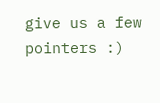give us a few pointers :)